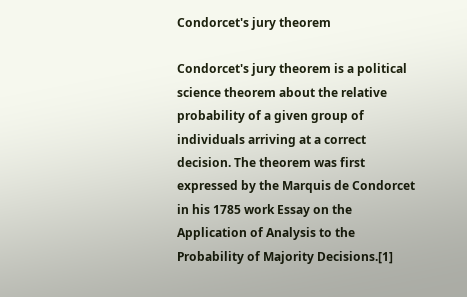Condorcet's jury theorem

Condorcet's jury theorem is a political science theorem about the relative probability of a given group of individuals arriving at a correct decision. The theorem was first expressed by the Marquis de Condorcet in his 1785 work Essay on the Application of Analysis to the Probability of Majority Decisions.[1]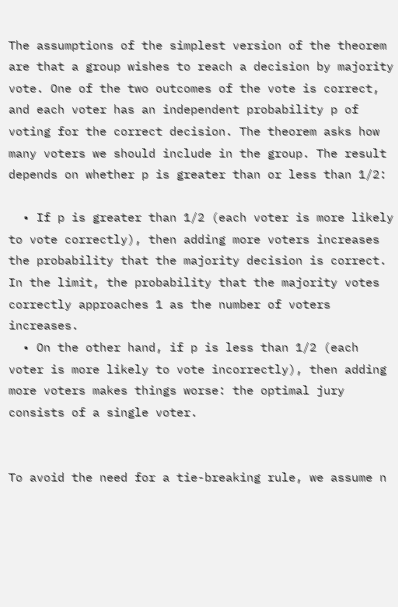The assumptions of the simplest version of the theorem are that a group wishes to reach a decision by majority vote. One of the two outcomes of the vote is correct, and each voter has an independent probability p of voting for the correct decision. The theorem asks how many voters we should include in the group. The result depends on whether p is greater than or less than 1/2:

  • If p is greater than 1/2 (each voter is more likely to vote correctly), then adding more voters increases the probability that the majority decision is correct. In the limit, the probability that the majority votes correctly approaches 1 as the number of voters increases.
  • On the other hand, if p is less than 1/2 (each voter is more likely to vote incorrectly), then adding more voters makes things worse: the optimal jury consists of a single voter.


To avoid the need for a tie-breaking rule, we assume n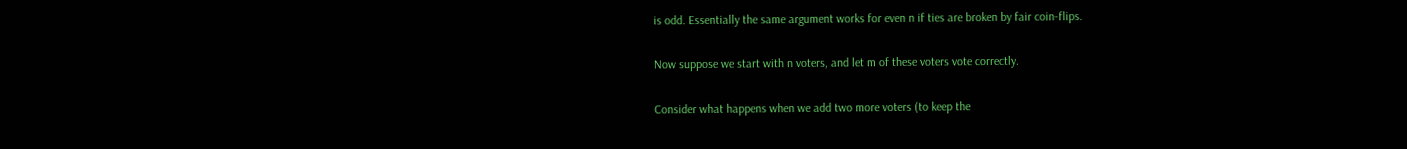is odd. Essentially the same argument works for even n if ties are broken by fair coin-flips.

Now suppose we start with n voters, and let m of these voters vote correctly.

Consider what happens when we add two more voters (to keep the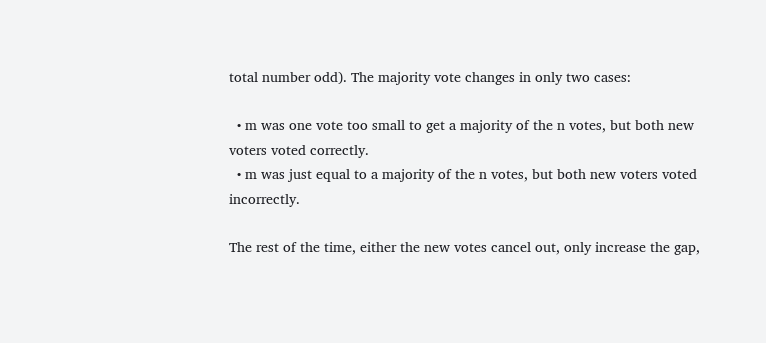total number odd). The majority vote changes in only two cases:

  • m was one vote too small to get a majority of the n votes, but both new voters voted correctly.
  • m was just equal to a majority of the n votes, but both new voters voted incorrectly.

The rest of the time, either the new votes cancel out, only increase the gap,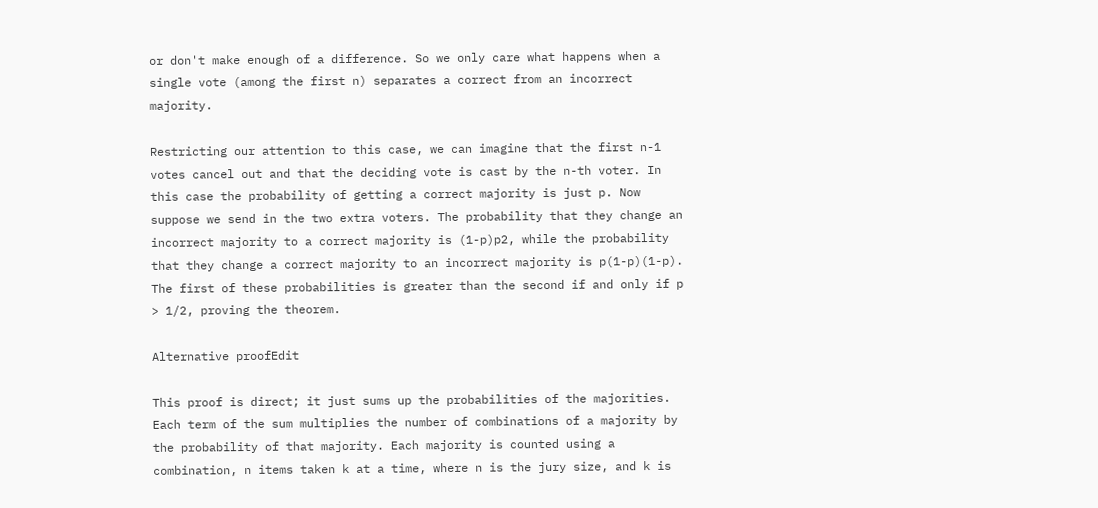or don't make enough of a difference. So we only care what happens when a single vote (among the first n) separates a correct from an incorrect majority.

Restricting our attention to this case, we can imagine that the first n-1 votes cancel out and that the deciding vote is cast by the n-th voter. In this case the probability of getting a correct majority is just p. Now suppose we send in the two extra voters. The probability that they change an incorrect majority to a correct majority is (1-p)p2, while the probability that they change a correct majority to an incorrect majority is p(1-p)(1-p). The first of these probabilities is greater than the second if and only if p > 1/2, proving the theorem.

Alternative proofEdit

This proof is direct; it just sums up the probabilities of the majorities. Each term of the sum multiplies the number of combinations of a majority by the probability of that majority. Each majority is counted using a combination, n items taken k at a time, where n is the jury size, and k is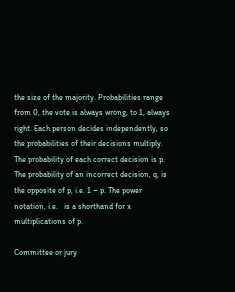the size of the majority. Probabilities range from 0, the vote is always wrong, to 1, always right. Each person decides independently, so the probabilities of their decisions multiply. The probability of each correct decision is p. The probability of an incorrect decision, q, is the opposite of p, i.e. 1 − p. The power notation, i.e.   is a shorthand for x multiplications of p.

Committee or jury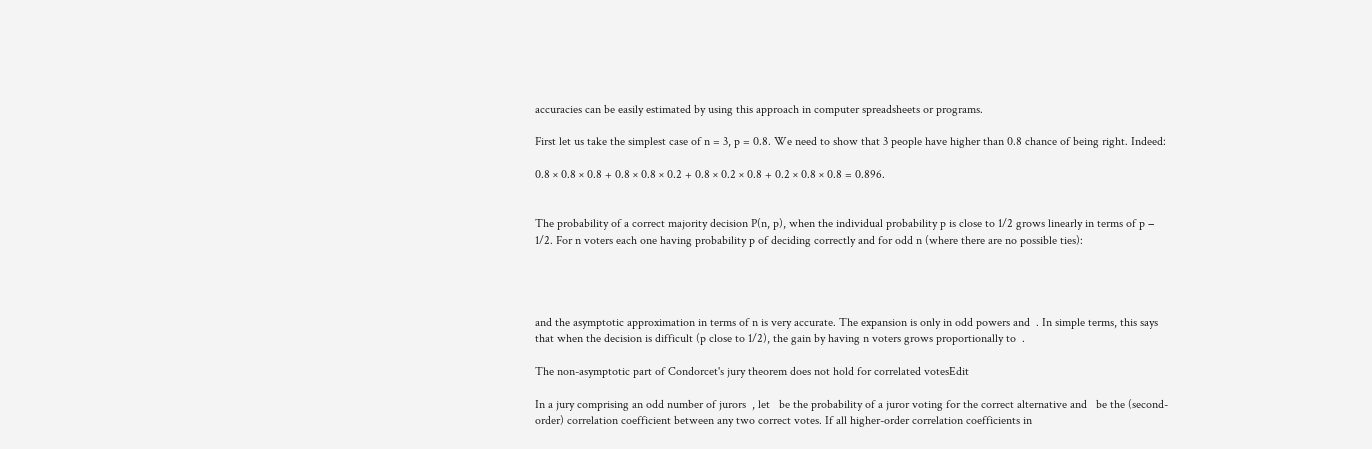accuracies can be easily estimated by using this approach in computer spreadsheets or programs.

First let us take the simplest case of n = 3, p = 0.8. We need to show that 3 people have higher than 0.8 chance of being right. Indeed:

0.8 × 0.8 × 0.8 + 0.8 × 0.8 × 0.2 + 0.8 × 0.2 × 0.8 + 0.2 × 0.8 × 0.8 = 0.896.


The probability of a correct majority decision P(n, p), when the individual probability p is close to 1/2 grows linearly in terms of p − 1/2. For n voters each one having probability p of deciding correctly and for odd n (where there are no possible ties):




and the asymptotic approximation in terms of n is very accurate. The expansion is only in odd powers and  . In simple terms, this says that when the decision is difficult (p close to 1/2), the gain by having n voters grows proportionally to  .

The non-asymptotic part of Condorcet's jury theorem does not hold for correlated votesEdit

In a jury comprising an odd number of jurors  , let   be the probability of a juror voting for the correct alternative and   be the (second-order) correlation coefficient between any two correct votes. If all higher-order correlation coefficients in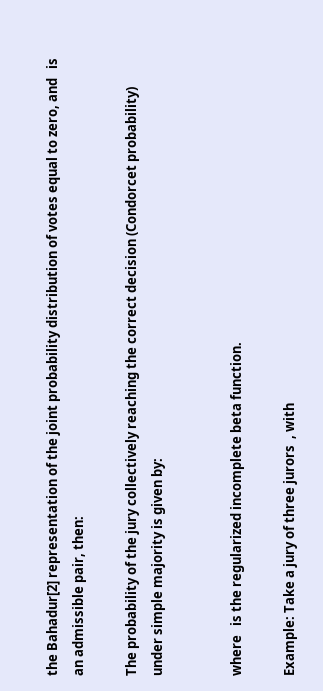the Bahadur[2] representation of the joint probability distribution of votes equal to zero, and   is an admissible pair, then:

The probability of the jury collectively reaching the correct decision (Condorcet probability) under simple majority is given by:


where   is the regularized incomplete beta function.

Example: Take a jury of three jurors  , with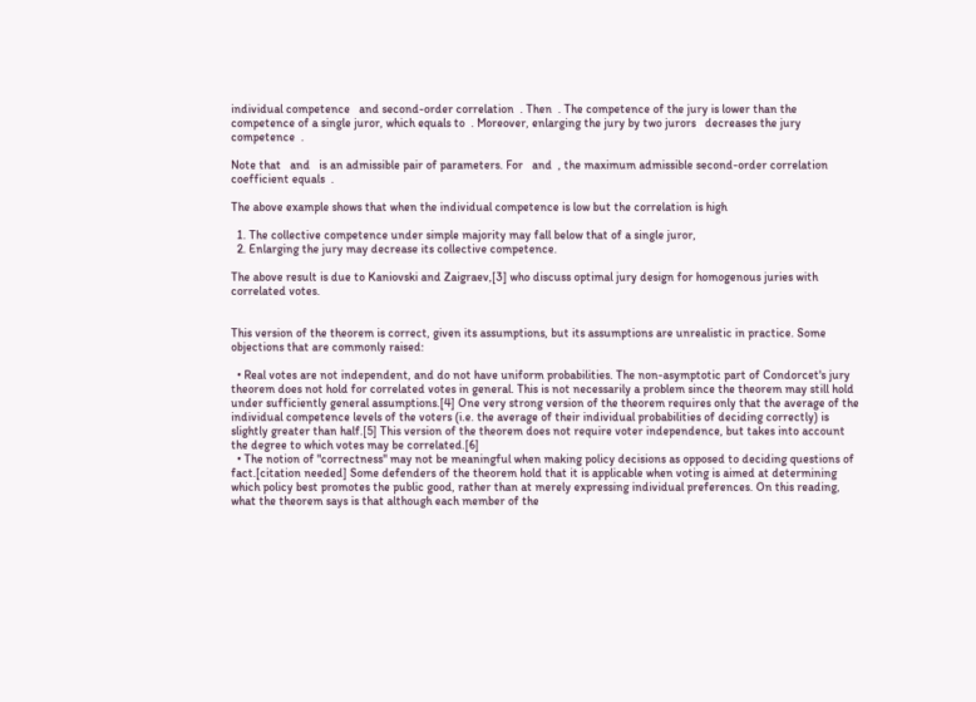individual competence   and second-order correlation  . Then  . The competence of the jury is lower than the competence of a single juror, which equals to  . Moreover, enlarging the jury by two jurors   decreases the jury competence  .

Note that   and   is an admissible pair of parameters. For   and  , the maximum admissible second-order correlation coefficient equals  .

The above example shows that when the individual competence is low but the correlation is high

  1. The collective competence under simple majority may fall below that of a single juror,
  2. Enlarging the jury may decrease its collective competence.

The above result is due to Kaniovski and Zaigraev,[3] who discuss optimal jury design for homogenous juries with correlated votes.


This version of the theorem is correct, given its assumptions, but its assumptions are unrealistic in practice. Some objections that are commonly raised:

  • Real votes are not independent, and do not have uniform probabilities. The non-asymptotic part of Condorcet's jury theorem does not hold for correlated votes in general. This is not necessarily a problem since the theorem may still hold under sufficiently general assumptions.[4] One very strong version of the theorem requires only that the average of the individual competence levels of the voters (i.e. the average of their individual probabilities of deciding correctly) is slightly greater than half.[5] This version of the theorem does not require voter independence, but takes into account the degree to which votes may be correlated.[6]
  • The notion of "correctness" may not be meaningful when making policy decisions as opposed to deciding questions of fact.[citation needed] Some defenders of the theorem hold that it is applicable when voting is aimed at determining which policy best promotes the public good, rather than at merely expressing individual preferences. On this reading, what the theorem says is that although each member of the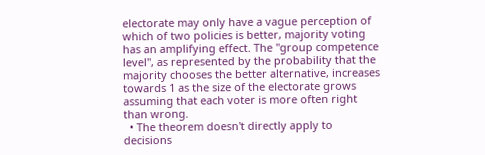electorate may only have a vague perception of which of two policies is better, majority voting has an amplifying effect. The "group competence level", as represented by the probability that the majority chooses the better alternative, increases towards 1 as the size of the electorate grows assuming that each voter is more often right than wrong.
  • The theorem doesn't directly apply to decisions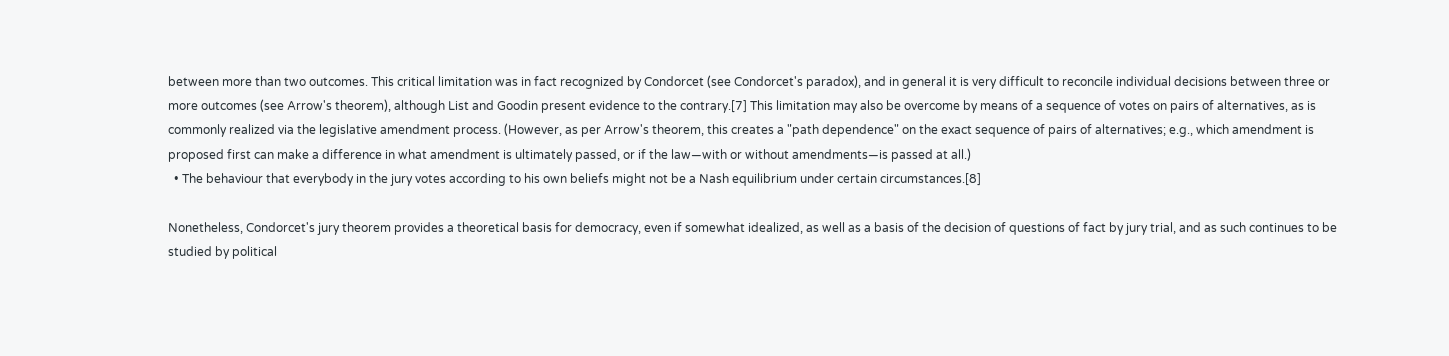between more than two outcomes. This critical limitation was in fact recognized by Condorcet (see Condorcet's paradox), and in general it is very difficult to reconcile individual decisions between three or more outcomes (see Arrow's theorem), although List and Goodin present evidence to the contrary.[7] This limitation may also be overcome by means of a sequence of votes on pairs of alternatives, as is commonly realized via the legislative amendment process. (However, as per Arrow's theorem, this creates a "path dependence" on the exact sequence of pairs of alternatives; e.g., which amendment is proposed first can make a difference in what amendment is ultimately passed, or if the law—with or without amendments—is passed at all.)
  • The behaviour that everybody in the jury votes according to his own beliefs might not be a Nash equilibrium under certain circumstances.[8]

Nonetheless, Condorcet's jury theorem provides a theoretical basis for democracy, even if somewhat idealized, as well as a basis of the decision of questions of fact by jury trial, and as such continues to be studied by political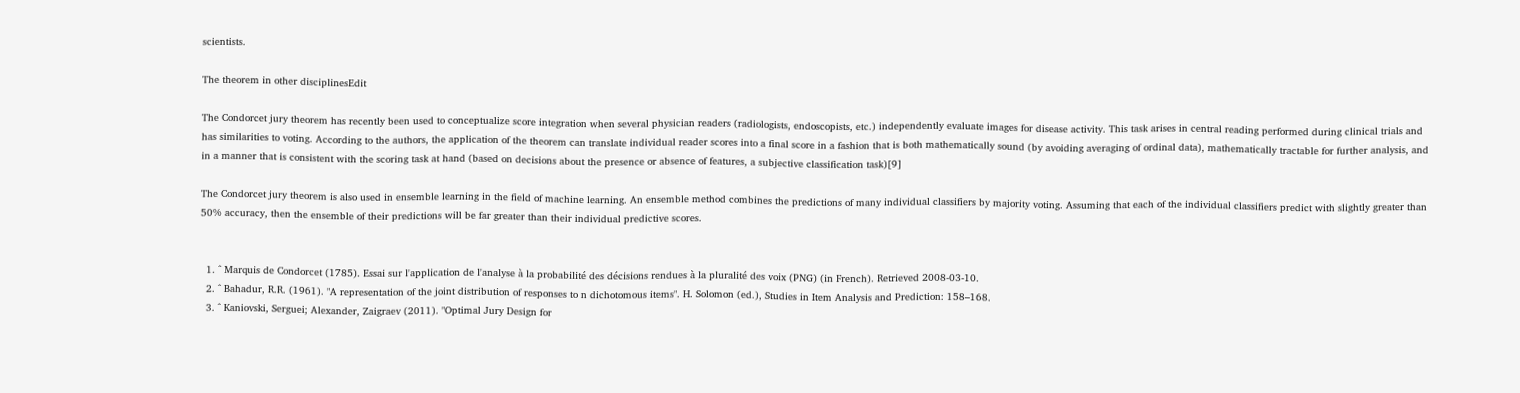scientists.

The theorem in other disciplinesEdit

The Condorcet jury theorem has recently been used to conceptualize score integration when several physician readers (radiologists, endoscopists, etc.) independently evaluate images for disease activity. This task arises in central reading performed during clinical trials and has similarities to voting. According to the authors, the application of the theorem can translate individual reader scores into a final score in a fashion that is both mathematically sound (by avoiding averaging of ordinal data), mathematically tractable for further analysis, and in a manner that is consistent with the scoring task at hand (based on decisions about the presence or absence of features, a subjective classification task)[9]

The Condorcet jury theorem is also used in ensemble learning in the field of machine learning. An ensemble method combines the predictions of many individual classifiers by majority voting. Assuming that each of the individual classifiers predict with slightly greater than 50% accuracy, then the ensemble of their predictions will be far greater than their individual predictive scores.


  1. ^ Marquis de Condorcet (1785). Essai sur l'application de l'analyse à la probabilité des décisions rendues à la pluralité des voix (PNG) (in French). Retrieved 2008-03-10.
  2. ^ Bahadur, R.R. (1961). "A representation of the joint distribution of responses to n dichotomous items". H. Solomon (ed.), Studies in Item Analysis and Prediction: 158–168.
  3. ^ Kaniovski, Serguei; Alexander, Zaigraev (2011). "Optimal Jury Design for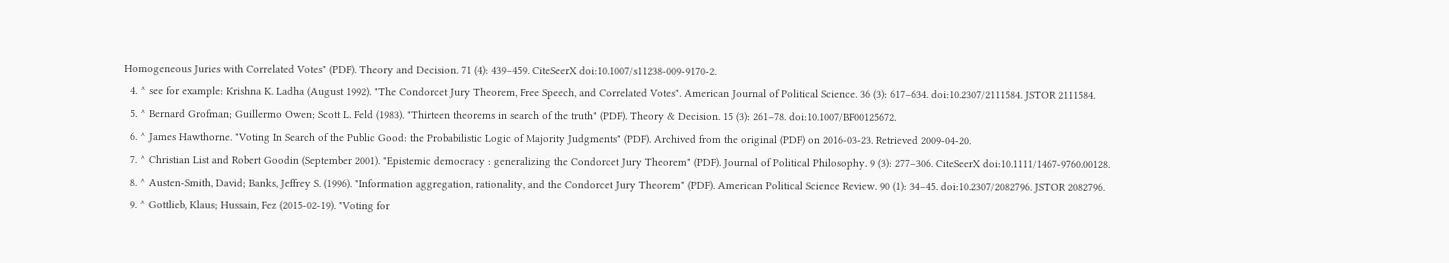Homogeneous Juries with Correlated Votes" (PDF). Theory and Decision. 71 (4): 439–459. CiteSeerX doi:10.1007/s11238-009-9170-2.
  4. ^ see for example: Krishna K. Ladha (August 1992). "The Condorcet Jury Theorem, Free Speech, and Correlated Votes". American Journal of Political Science. 36 (3): 617–634. doi:10.2307/2111584. JSTOR 2111584.
  5. ^ Bernard Grofman; Guillermo Owen; Scott L. Feld (1983). "Thirteen theorems in search of the truth" (PDF). Theory & Decision. 15 (3): 261–78. doi:10.1007/BF00125672.
  6. ^ James Hawthorne. "Voting In Search of the Public Good: the Probabilistic Logic of Majority Judgments" (PDF). Archived from the original (PDF) on 2016-03-23. Retrieved 2009-04-20.
  7. ^ Christian List and Robert Goodin (September 2001). "Epistemic democracy : generalizing the Condorcet Jury Theorem" (PDF). Journal of Political Philosophy. 9 (3): 277–306. CiteSeerX doi:10.1111/1467-9760.00128.
  8. ^ Austen-Smith, David; Banks, Jeffrey S. (1996). "Information aggregation, rationality, and the Condorcet Jury Theorem" (PDF). American Political Science Review. 90 (1): 34–45. doi:10.2307/2082796. JSTOR 2082796.
  9. ^ Gottlieb, Klaus; Hussain, Fez (2015-02-19). "Voting for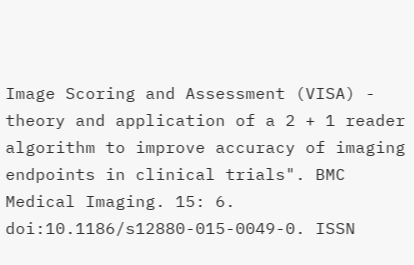Image Scoring and Assessment (VISA) - theory and application of a 2 + 1 reader algorithm to improve accuracy of imaging endpoints in clinical trials". BMC Medical Imaging. 15: 6. doi:10.1186/s12880-015-0049-0. ISSN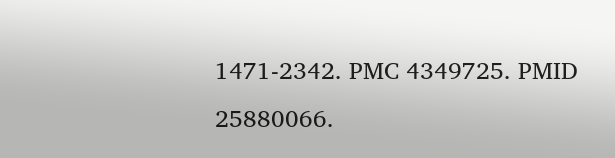1471-2342. PMC 4349725. PMID 25880066.